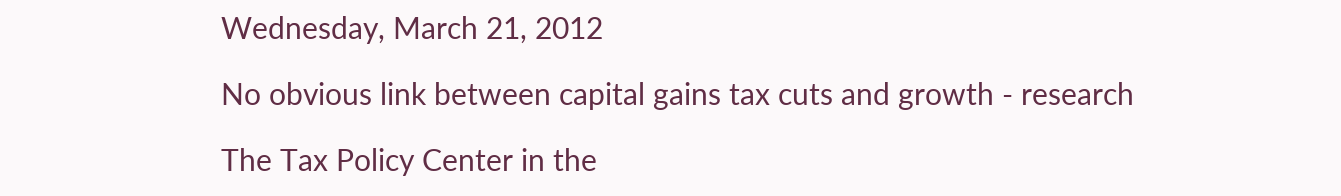Wednesday, March 21, 2012

No obvious link between capital gains tax cuts and growth - research

The Tax Policy Center in the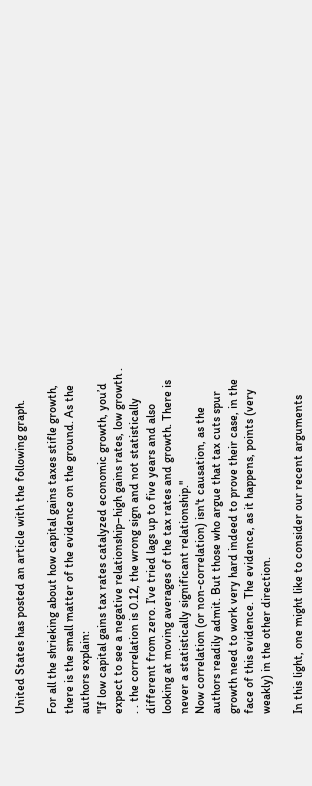United States has posted an article with the following graph.

For all the shrieking about how capital gains taxes stifle growth, there is the small matter of the evidence on the ground. As the authors explain:
"If low capital gains tax rates catalyzed economic growth, you’d expect to see a negative relationship–high gains rates, low growth . . . the correlation is 0.12, the wrong sign and not statistically different from zero. I’ve tried lags up to five years and also looking at moving averages of the tax rates and growth. There is never a statistically significant relationship."
Now correlation (or non-correlation) isn't causation, as the authors readily admit. But those who argue that tax cuts spur growth need to work very hard indeed to prove their case, in the face of this evidence. The evidence, as it happens, points (very weakly) in the other direction.

In this light, one might like to consider our recent arguments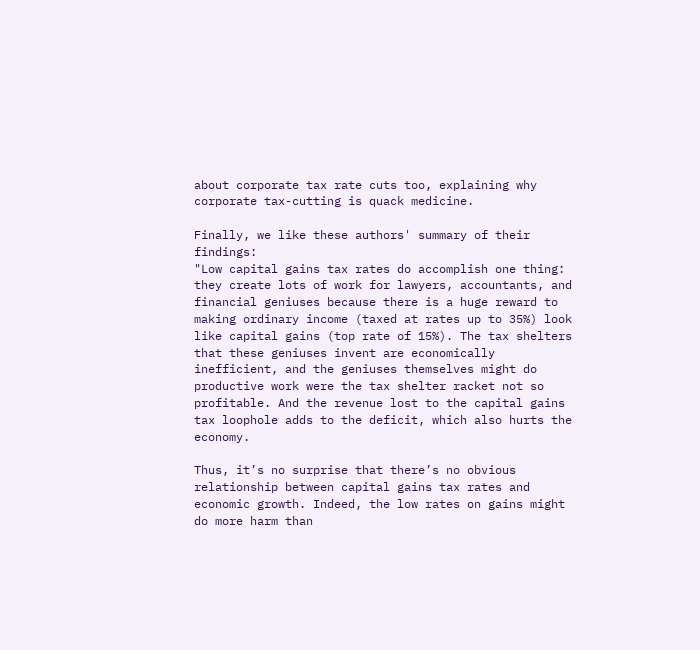about corporate tax rate cuts too, explaining why corporate tax-cutting is quack medicine.

Finally, we like these authors' summary of their findings:
"Low capital gains tax rates do accomplish one thing: they create lots of work for lawyers, accountants, and financial geniuses because there is a huge reward to making ordinary income (taxed at rates up to 35%) look like capital gains (top rate of 15%). The tax shelters that these geniuses invent are economically inefficient, and the geniuses themselves might do productive work were the tax shelter racket not so profitable. And the revenue lost to the capital gains tax loophole adds to the deficit, which also hurts the economy.

Thus, it’s no surprise that there’s no obvious relationship between capital gains tax rates and economic growth. Indeed, the low rates on gains might do more harm than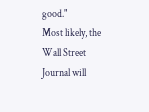good."
Most likely, the Wall Street Journal will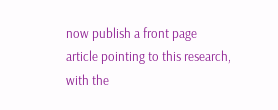now publish a front page article pointing to this research, with the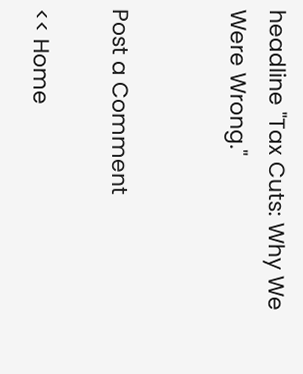headline "Tax Cuts: Why We Were Wrong."


Post a Comment

<< Home